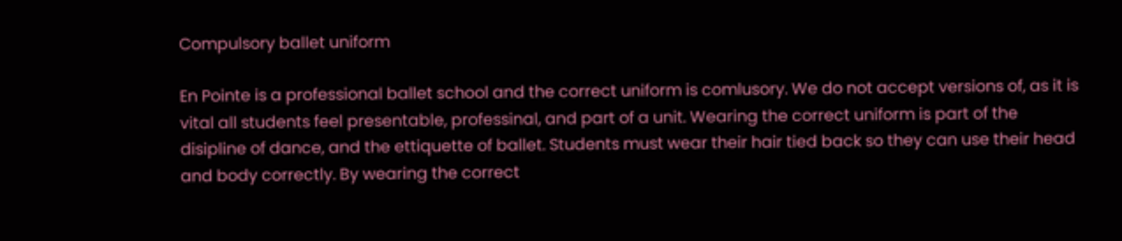Compulsory ballet uniform

En Pointe is a professional ballet school and the correct uniform is comlusory. We do not accept versions of, as it is vital all students feel presentable, professinal, and part of a unit. Wearing the correct uniform is part of the disipline of dance, and the ettiquette of ballet. Students must wear their hair tied back so they can use their head and body correctly. By wearing the correct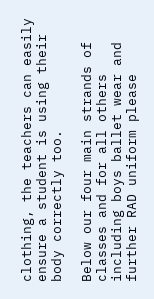clothing, the teachers can easily ensure a student is using their body correctly too.

Below our four main strands of classes and for all others including boys ballet wear and further RAD uniform please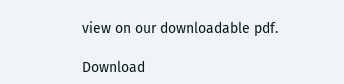view on our downloadable pdf.

Download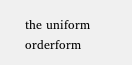the uniform orderform